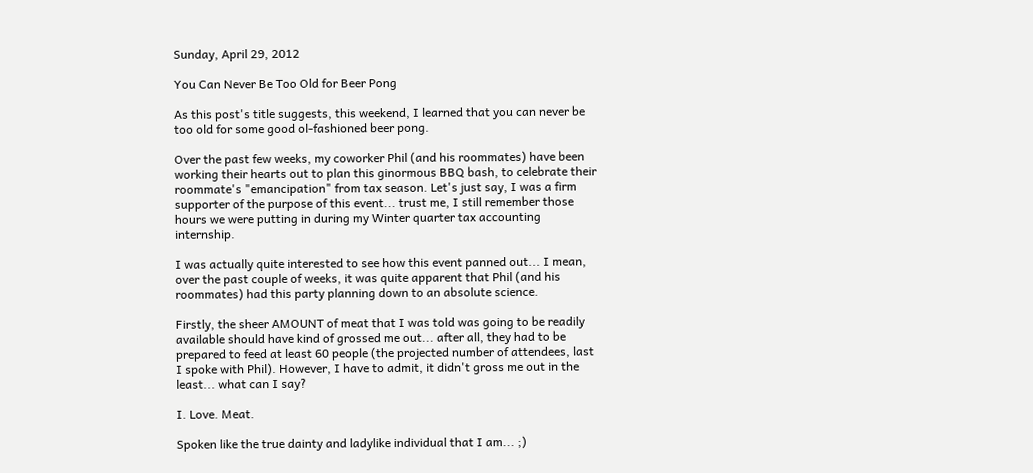Sunday, April 29, 2012

You Can Never Be Too Old for Beer Pong

As this post's title suggests, this weekend, I learned that you can never be too old for some good ol-fashioned beer pong.

Over the past few weeks, my coworker Phil (and his roommates) have been working their hearts out to plan this ginormous BBQ bash, to celebrate their roommate's "emancipation" from tax season. Let's just say, I was a firm supporter of the purpose of this event... trust me, I still remember those hours we were putting in during my Winter quarter tax accounting internship.

I was actually quite interested to see how this event panned out... I mean, over the past couple of weeks, it was quite apparent that Phil (and his roommates) had this party planning down to an absolute science.

Firstly, the sheer AMOUNT of meat that I was told was going to be readily available should have kind of grossed me out... after all, they had to be prepared to feed at least 60 people (the projected number of attendees, last I spoke with Phil). However, I have to admit, it didn't gross me out in the least... what can I say?

I. Love. Meat.

Spoken like the true dainty and ladylike individual that I am... ;)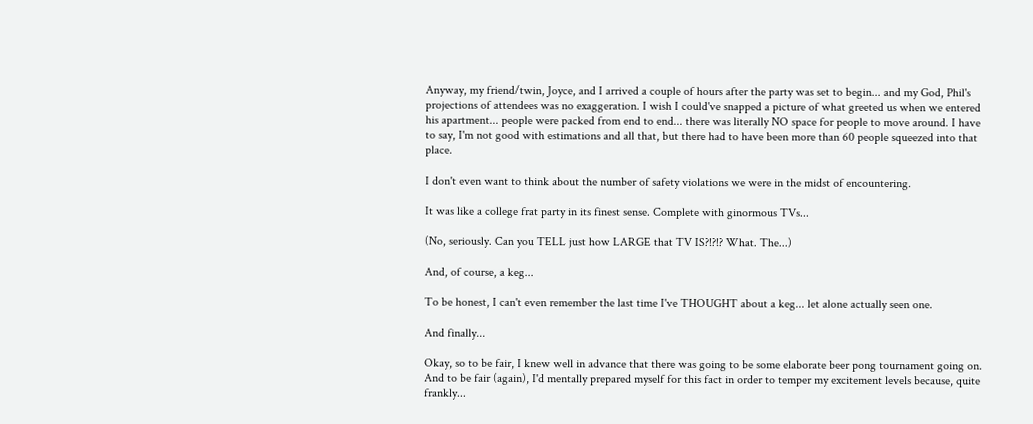Anyway, my friend/twin, Joyce, and I arrived a couple of hours after the party was set to begin... and my God, Phil's projections of attendees was no exaggeration. I wish I could've snapped a picture of what greeted us when we entered his apartment... people were packed from end to end... there was literally NO space for people to move around. I have to say, I'm not good with estimations and all that, but there had to have been more than 60 people squeezed into that place.

I don't even want to think about the number of safety violations we were in the midst of encountering.

It was like a college frat party in its finest sense. Complete with ginormous TVs...

(No, seriously. Can you TELL just how LARGE that TV IS?!?!? What. The...)

And, of course, a keg...

To be honest, I can't even remember the last time I've THOUGHT about a keg... let alone actually seen one.

And finally...

Okay, so to be fair, I knew well in advance that there was going to be some elaborate beer pong tournament going on. And to be fair (again), I'd mentally prepared myself for this fact in order to temper my excitement levels because, quite frankly...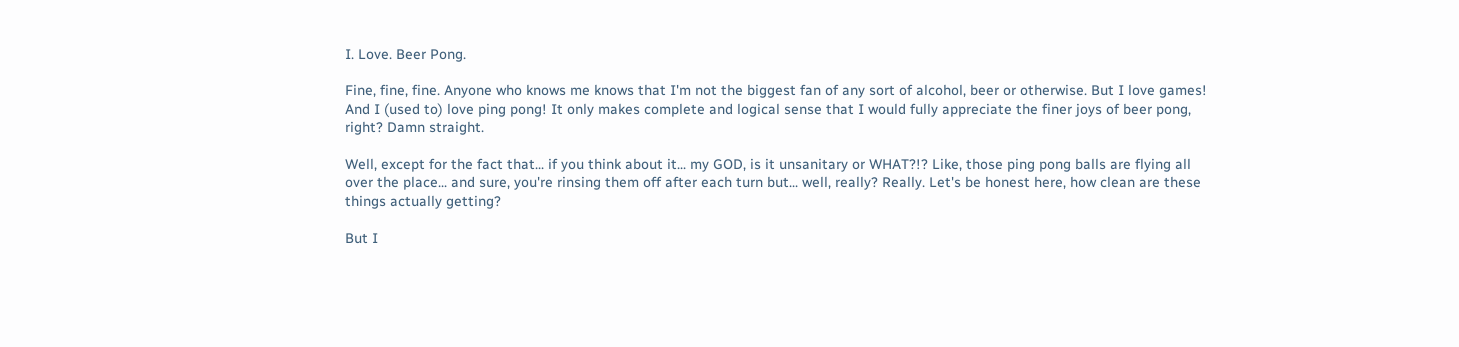I. Love. Beer Pong.

Fine, fine, fine. Anyone who knows me knows that I'm not the biggest fan of any sort of alcohol, beer or otherwise. But I love games! And I (used to) love ping pong! It only makes complete and logical sense that I would fully appreciate the finer joys of beer pong, right? Damn straight.

Well, except for the fact that... if you think about it... my GOD, is it unsanitary or WHAT?!? Like, those ping pong balls are flying all over the place... and sure, you're rinsing them off after each turn but... well, really? Really. Let's be honest here, how clean are these things actually getting?

But I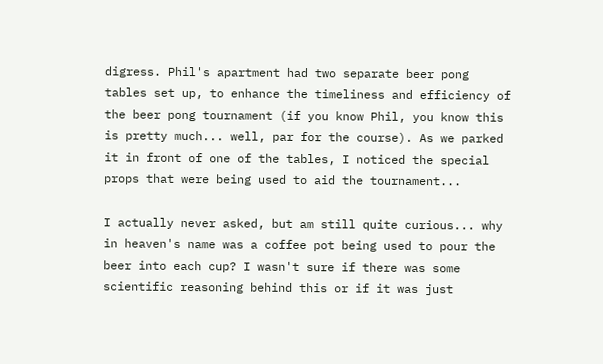digress. Phil's apartment had two separate beer pong tables set up, to enhance the timeliness and efficiency of the beer pong tournament (if you know Phil, you know this is pretty much... well, par for the course). As we parked it in front of one of the tables, I noticed the special props that were being used to aid the tournament...

I actually never asked, but am still quite curious... why in heaven's name was a coffee pot being used to pour the beer into each cup? I wasn't sure if there was some scientific reasoning behind this or if it was just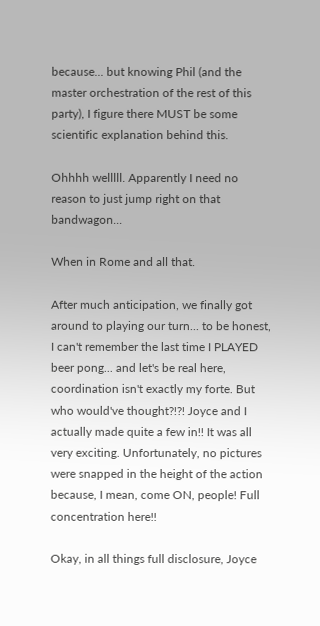because... but knowing Phil (and the master orchestration of the rest of this party), I figure there MUST be some scientific explanation behind this.

Ohhhh welllll. Apparently I need no reason to just jump right on that bandwagon...

When in Rome and all that.

After much anticipation, we finally got around to playing our turn... to be honest, I can't remember the last time I PLAYED beer pong... and let's be real here, coordination isn't exactly my forte. But who would've thought?!?! Joyce and I actually made quite a few in!! It was all very exciting. Unfortunately, no pictures were snapped in the height of the action because, I mean, come ON, people! Full concentration here!!

Okay, in all things full disclosure, Joyce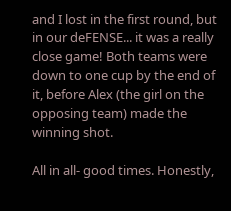and I lost in the first round, but in our deFENSE... it was a really close game! Both teams were down to one cup by the end of it, before Alex (the girl on the opposing team) made the winning shot.

All in all- good times. Honestly,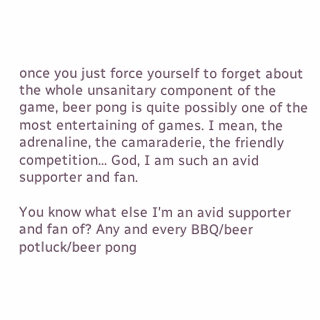once you just force yourself to forget about the whole unsanitary component of the game, beer pong is quite possibly one of the most entertaining of games. I mean, the adrenaline, the camaraderie, the friendly competition... God, I am such an avid supporter and fan.

You know what else I'm an avid supporter and fan of? Any and every BBQ/beer potluck/beer pong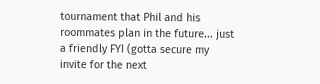tournament that Phil and his roommates plan in the future... just a friendly FYI (gotta secure my invite for the next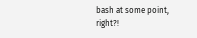bash at some point, right?!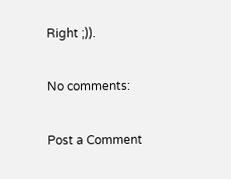Right ;)).

No comments:

Post a Comment